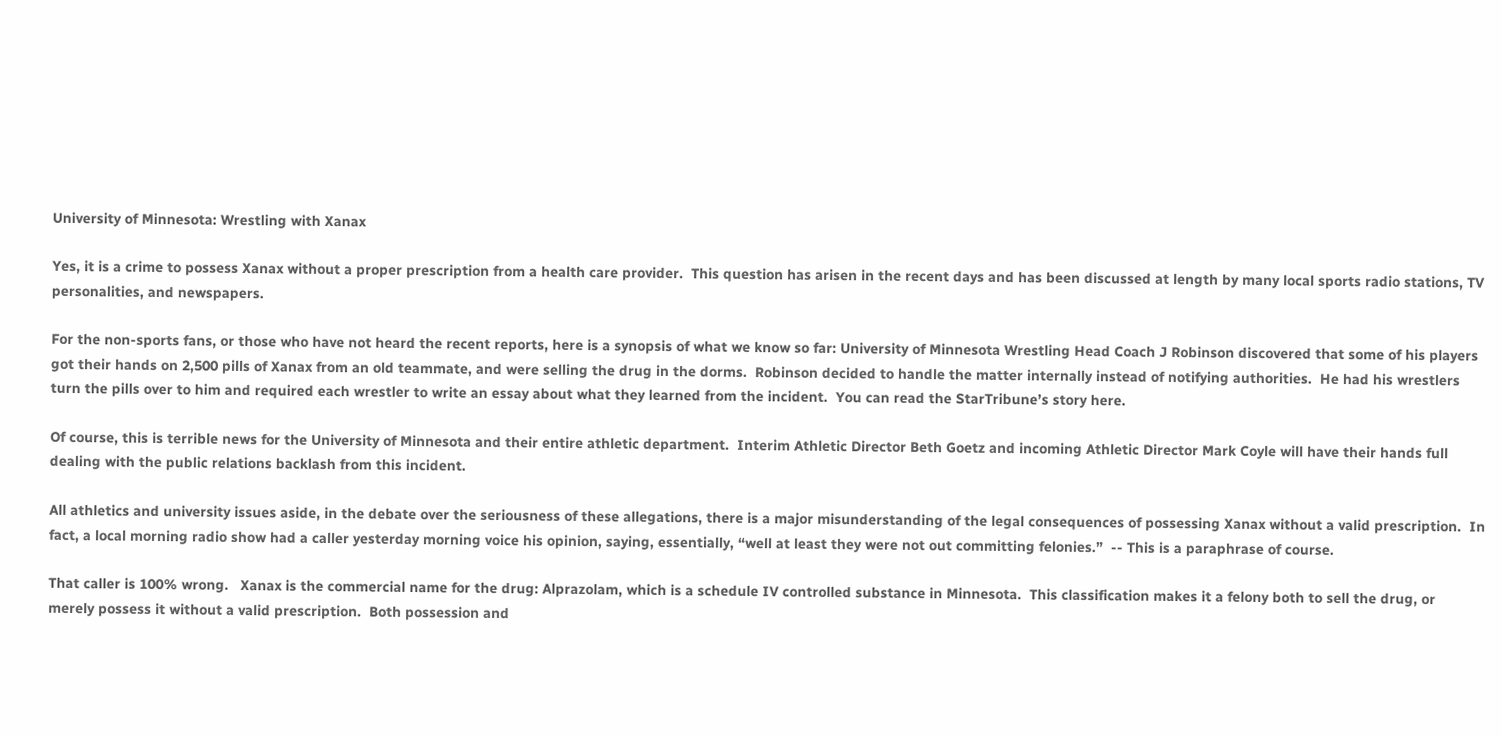University of Minnesota: Wrestling with Xanax

Yes, it is a crime to possess Xanax without a proper prescription from a health care provider.  This question has arisen in the recent days and has been discussed at length by many local sports radio stations, TV personalities, and newspapers.

For the non-sports fans, or those who have not heard the recent reports, here is a synopsis of what we know so far: University of Minnesota Wrestling Head Coach J Robinson discovered that some of his players got their hands on 2,500 pills of Xanax from an old teammate, and were selling the drug in the dorms.  Robinson decided to handle the matter internally instead of notifying authorities.  He had his wrestlers turn the pills over to him and required each wrestler to write an essay about what they learned from the incident.  You can read the StarTribune’s story here.

Of course, this is terrible news for the University of Minnesota and their entire athletic department.  Interim Athletic Director Beth Goetz and incoming Athletic Director Mark Coyle will have their hands full dealing with the public relations backlash from this incident.

All athletics and university issues aside, in the debate over the seriousness of these allegations, there is a major misunderstanding of the legal consequences of possessing Xanax without a valid prescription.  In fact, a local morning radio show had a caller yesterday morning voice his opinion, saying, essentially, “well at least they were not out committing felonies.”  -- This is a paraphrase of course.

That caller is 100% wrong.   Xanax is the commercial name for the drug: Alprazolam, which is a schedule IV controlled substance in Minnesota.  This classification makes it a felony both to sell the drug, or merely possess it without a valid prescription.  Both possession and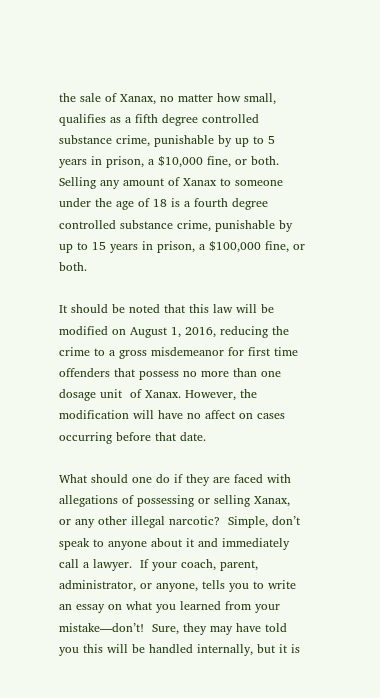the sale of Xanax, no matter how small, qualifies as a fifth degree controlled substance crime, punishable by up to 5 years in prison, a $10,000 fine, or both.  Selling any amount of Xanax to someone under the age of 18 is a fourth degree controlled substance crime, punishable by up to 15 years in prison, a $100,000 fine, or both.

It should be noted that this law will be modified on August 1, 2016, reducing the crime to a gross misdemeanor for first time offenders that possess no more than one dosage unit  of Xanax. However, the modification will have no affect on cases occurring before that date.

What should one do if they are faced with allegations of possessing or selling Xanax, or any other illegal narcotic?  Simple, don’t speak to anyone about it and immediately call a lawyer.  If your coach, parent, administrator, or anyone, tells you to write an essay on what you learned from your mistake—don’t!  Sure, they may have told you this will be handled internally, but it is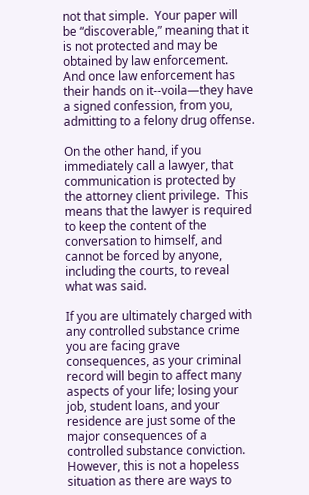not that simple.  Your paper will be “discoverable,” meaning that it is not protected and may be obtained by law enforcement.  And once law enforcement has their hands on it--voila—they have a signed confession, from you, admitting to a felony drug offense.

On the other hand, if you immediately call a lawyer, that communication is protected by the attorney client privilege.  This means that the lawyer is required to keep the content of the conversation to himself, and cannot be forced by anyone, including the courts, to reveal what was said.

If you are ultimately charged with any controlled substance crime you are facing grave consequences, as your criminal record will begin to affect many aspects of your life; losing your job, student loans, and your residence are just some of the major consequences of a controlled substance conviction.  However, this is not a hopeless situation as there are ways to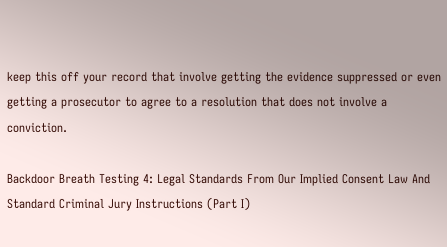keep this off your record that involve getting the evidence suppressed or even getting a prosecutor to agree to a resolution that does not involve a conviction.

Backdoor Breath Testing 4: Legal Standards From Our Implied Consent Law And Standard Criminal Jury Instructions (Part I)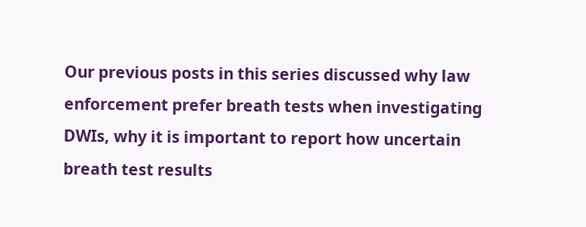Our previous posts in this series discussed why law enforcement prefer breath tests when investigating DWIs, why it is important to report how uncertain breath test results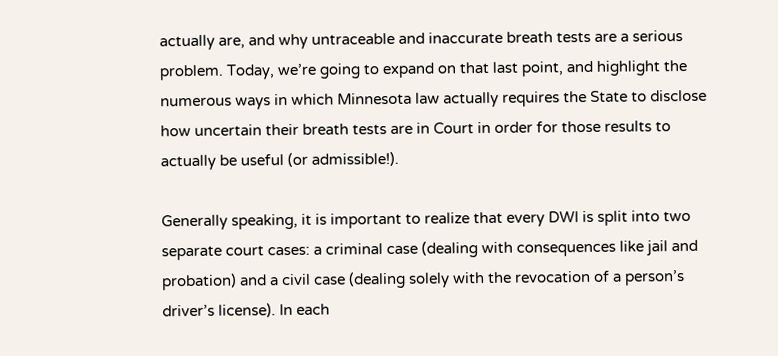actually are, and why untraceable and inaccurate breath tests are a serious problem. Today, we’re going to expand on that last point, and highlight the numerous ways in which Minnesota law actually requires the State to disclose how uncertain their breath tests are in Court in order for those results to actually be useful (or admissible!).

Generally speaking, it is important to realize that every DWI is split into two separate court cases: a criminal case (dealing with consequences like jail and probation) and a civil case (dealing solely with the revocation of a person’s driver’s license). In each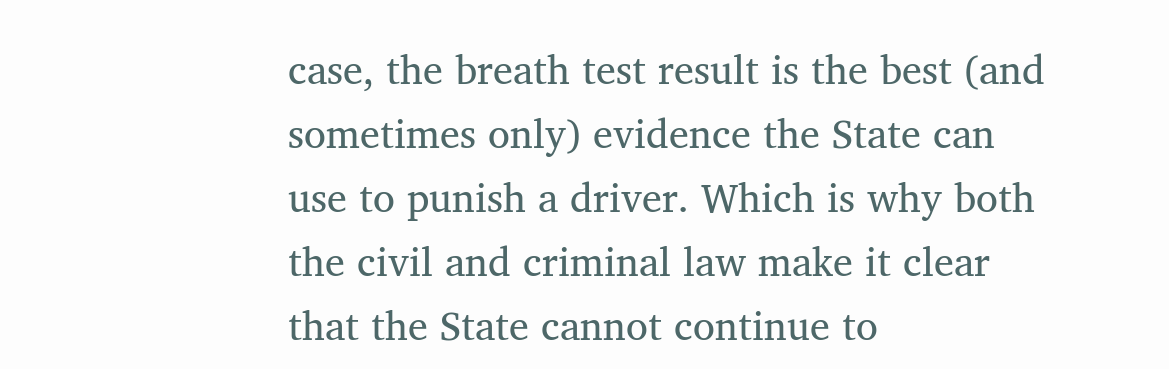case, the breath test result is the best (and sometimes only) evidence the State can use to punish a driver. Which is why both the civil and criminal law make it clear that the State cannot continue to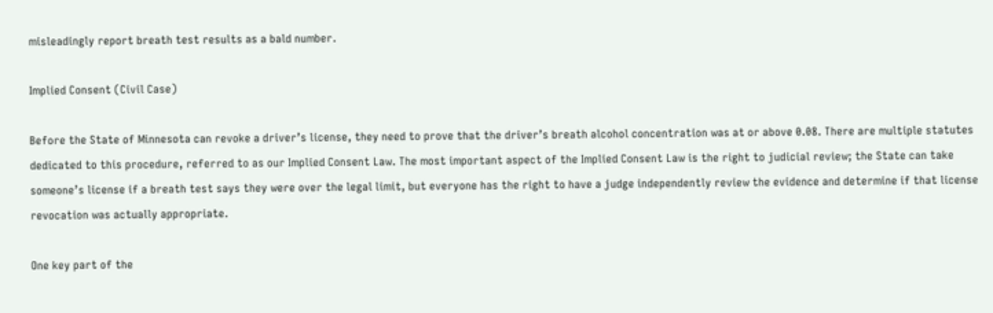misleadingly report breath test results as a bald number.

Implied Consent (Civil Case)

Before the State of Minnesota can revoke a driver’s license, they need to prove that the driver’s breath alcohol concentration was at or above 0.08. There are multiple statutes dedicated to this procedure, referred to as our Implied Consent Law. The most important aspect of the Implied Consent Law is the right to judicial review; the State can take someone’s license if a breath test says they were over the legal limit, but everyone has the right to have a judge independently review the evidence and determine if that license revocation was actually appropriate.

One key part of the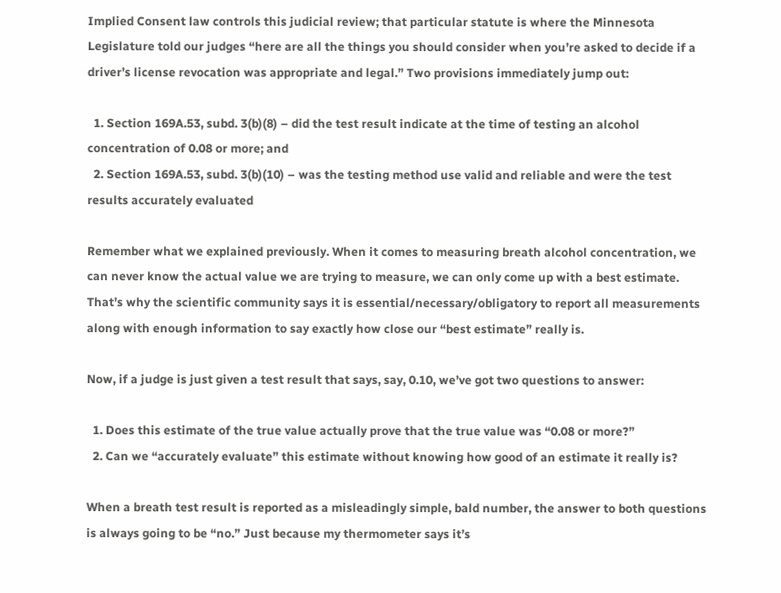Implied Consent law controls this judicial review; that particular statute is where the Minnesota Legislature told our judges “here are all the things you should consider when you’re asked to decide if a driver’s license revocation was appropriate and legal.” Two provisions immediately jump out:

  1. Section 169A.53, subd. 3(b)(8) – did the test result indicate at the time of testing an alcohol concentration of 0.08 or more; and
  2. Section 169A.53, subd. 3(b)(10) – was the testing method use valid and reliable and were the test results accurately evaluated

Remember what we explained previously. When it comes to measuring breath alcohol concentration, we can never know the actual value we are trying to measure, we can only come up with a best estimate. That’s why the scientific community says it is essential/necessary/obligatory to report all measurements along with enough information to say exactly how close our “best estimate” really is.

Now, if a judge is just given a test result that says, say, 0.10, we’ve got two questions to answer:

  1. Does this estimate of the true value actually prove that the true value was “0.08 or more?”
  2. Can we “accurately evaluate” this estimate without knowing how good of an estimate it really is?

When a breath test result is reported as a misleadingly simple, bald number, the answer to both questions is always going to be “no.” Just because my thermometer says it’s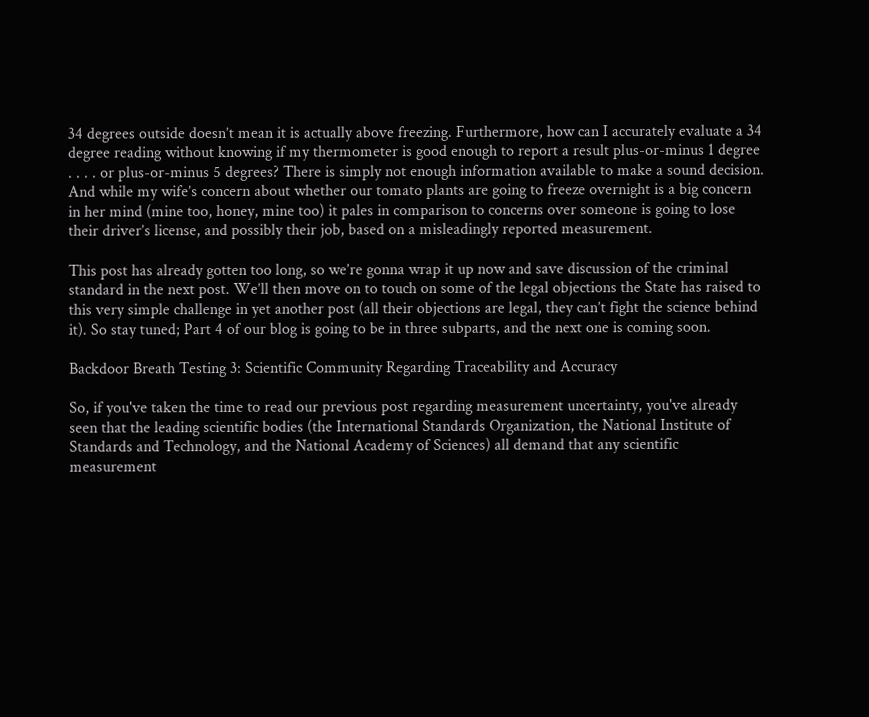34 degrees outside doesn’t mean it is actually above freezing. Furthermore, how can I accurately evaluate a 34 degree reading without knowing if my thermometer is good enough to report a result plus-or-minus 1 degree . . . . or plus-or-minus 5 degrees? There is simply not enough information available to make a sound decision. And while my wife’s concern about whether our tomato plants are going to freeze overnight is a big concern in her mind (mine too, honey, mine too) it pales in comparison to concerns over someone is going to lose their driver’s license, and possibly their job, based on a misleadingly reported measurement.

This post has already gotten too long, so we’re gonna wrap it up now and save discussion of the criminal standard in the next post. We’ll then move on to touch on some of the legal objections the State has raised to this very simple challenge in yet another post (all their objections are legal, they can’t fight the science behind it). So stay tuned; Part 4 of our blog is going to be in three subparts, and the next one is coming soon.

Backdoor Breath Testing 3: Scientific Community Regarding Traceability and Accuracy

So, if you've taken the time to read our previous post regarding measurement uncertainty, you've already seen that the leading scientific bodies (the International Standards Organization, the National Institute of Standards and Technology, and the National Academy of Sciences) all demand that any scientific measurement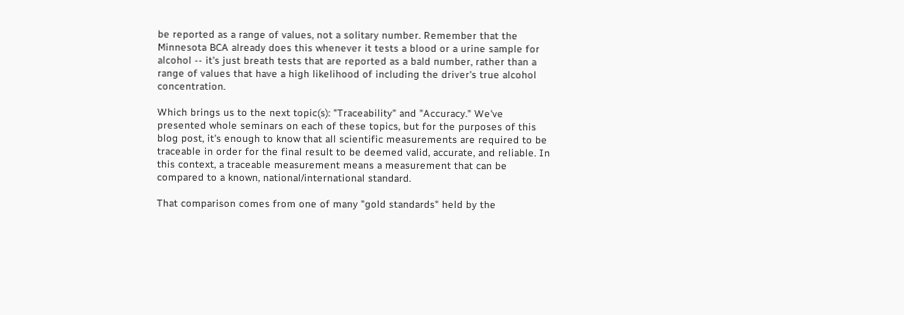be reported as a range of values, not a solitary number. Remember that the Minnesota BCA already does this whenever it tests a blood or a urine sample for alcohol -- it's just breath tests that are reported as a bald number, rather than a range of values that have a high likelihood of including the driver's true alcohol concentration.

Which brings us to the next topic(s): "Traceability" and "Accuracy." We've presented whole seminars on each of these topics, but for the purposes of this blog post, it's enough to know that all scientific measurements are required to be traceable in order for the final result to be deemed valid, accurate, and reliable. In this context, a traceable measurement means a measurement that can be compared to a known, national/international standard.

That comparison comes from one of many "gold standards" held by the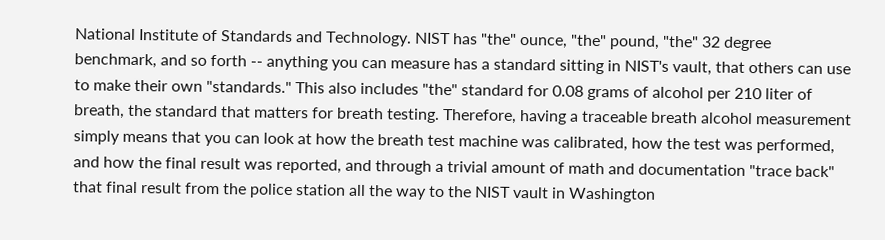National Institute of Standards and Technology. NIST has "the" ounce, "the" pound, "the" 32 degree benchmark, and so forth -- anything you can measure has a standard sitting in NIST's vault, that others can use to make their own "standards." This also includes "the" standard for 0.08 grams of alcohol per 210 liter of breath, the standard that matters for breath testing. Therefore, having a traceable breath alcohol measurement simply means that you can look at how the breath test machine was calibrated, how the test was performed, and how the final result was reported, and through a trivial amount of math and documentation "trace back" that final result from the police station all the way to the NIST vault in Washington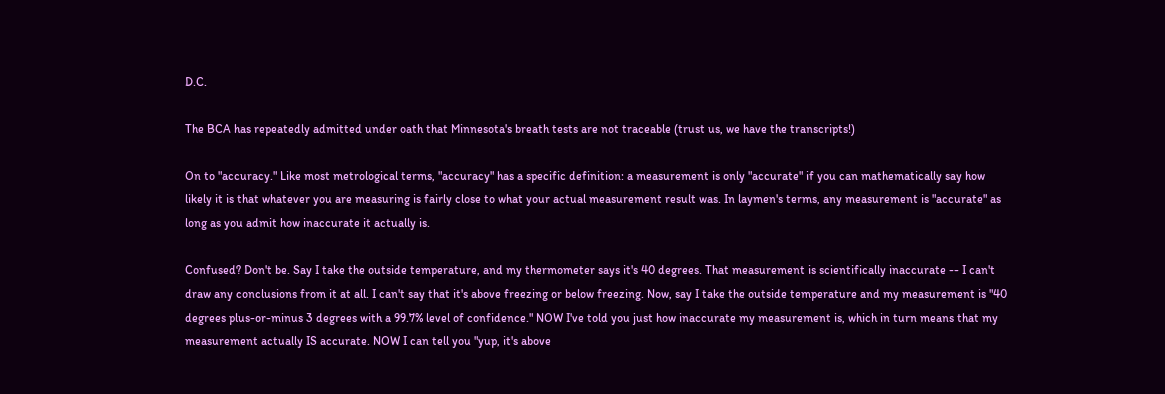D.C.

The BCA has repeatedly admitted under oath that Minnesota's breath tests are not traceable (trust us, we have the transcripts!)

On to "accuracy." Like most metrological terms, "accuracy" has a specific definition: a measurement is only "accurate" if you can mathematically say how likely it is that whatever you are measuring is fairly close to what your actual measurement result was. In laymen's terms, any measurement is "accurate" as long as you admit how inaccurate it actually is.

Confused? Don't be. Say I take the outside temperature, and my thermometer says it's 40 degrees. That measurement is scientifically inaccurate -- I can't draw any conclusions from it at all. I can't say that it's above freezing or below freezing. Now, say I take the outside temperature and my measurement is "40 degrees plus-or-minus 3 degrees with a 99.7% level of confidence." NOW I've told you just how inaccurate my measurement is, which in turn means that my measurement actually IS accurate. NOW I can tell you "yup, it's above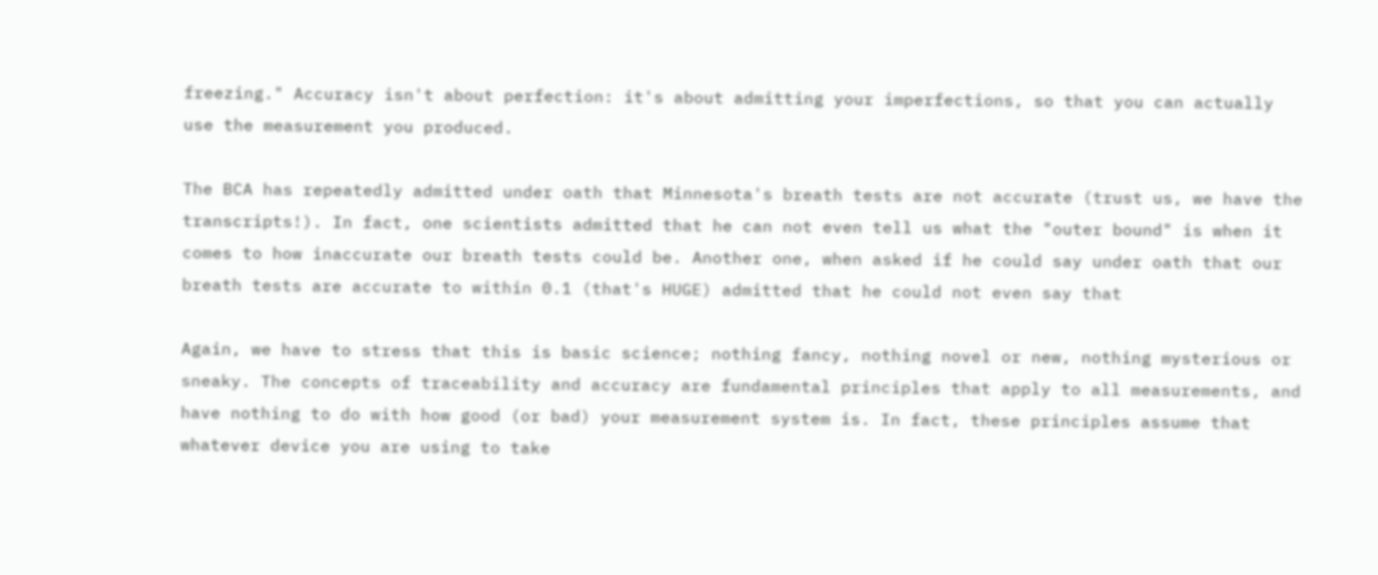freezing." Accuracy isn't about perfection: it's about admitting your imperfections, so that you can actually use the measurement you produced.

The BCA has repeatedly admitted under oath that Minnesota's breath tests are not accurate (trust us, we have the transcripts!). In fact, one scientists admitted that he can not even tell us what the "outer bound" is when it comes to how inaccurate our breath tests could be. Another one, when asked if he could say under oath that our breath tests are accurate to within 0.1 (that's HUGE) admitted that he could not even say that

Again, we have to stress that this is basic science; nothing fancy, nothing novel or new, nothing mysterious or sneaky. The concepts of traceability and accuracy are fundamental principles that apply to all measurements, and have nothing to do with how good (or bad) your measurement system is. In fact, these principles assume that whatever device you are using to take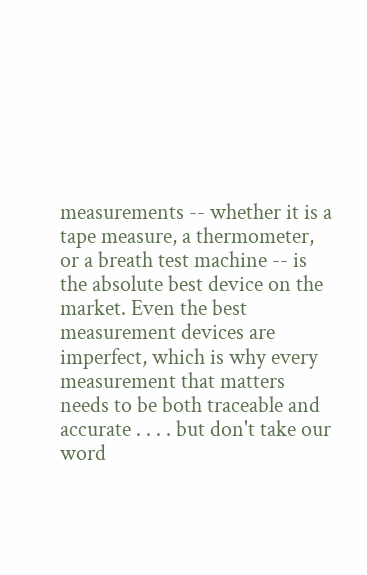measurements -- whether it is a tape measure, a thermometer, or a breath test machine -- is the absolute best device on the market. Even the best measurement devices are imperfect, which is why every measurement that matters needs to be both traceable and accurate . . . . but don't take our word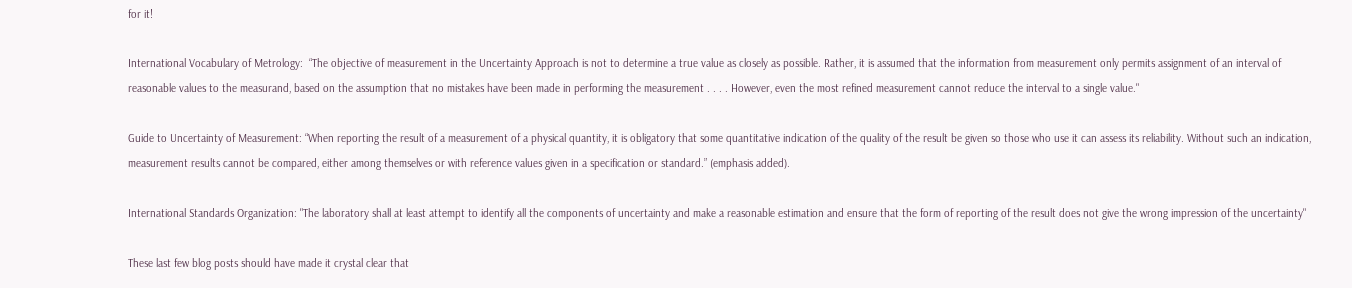for it!

International Vocabulary of Metrology:  “The objective of measurement in the Uncertainty Approach is not to determine a true value as closely as possible. Rather, it is assumed that the information from measurement only permits assignment of an interval of reasonable values to the measurand, based on the assumption that no mistakes have been made in performing the measurement . . . . However, even the most refined measurement cannot reduce the interval to a single value."

Guide to Uncertainty of Measurement: “When reporting the result of a measurement of a physical quantity, it is obligatory that some quantitative indication of the quality of the result be given so those who use it can assess its reliability. Without such an indication, measurement results cannot be compared, either among themselves or with reference values given in a specification or standard.” (emphasis added).

International Standards Organization: "The laboratory shall at least attempt to identify all the components of uncertainty and make a reasonable estimation and ensure that the form of reporting of the result does not give the wrong impression of the uncertainty"

These last few blog posts should have made it crystal clear that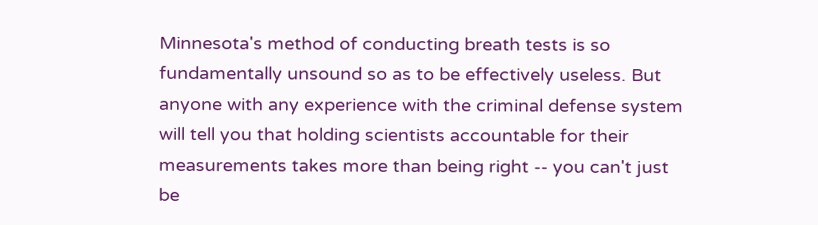Minnesota's method of conducting breath tests is so fundamentally unsound so as to be effectively useless. But anyone with any experience with the criminal defense system will tell you that holding scientists accountable for their measurements takes more than being right -- you can't just be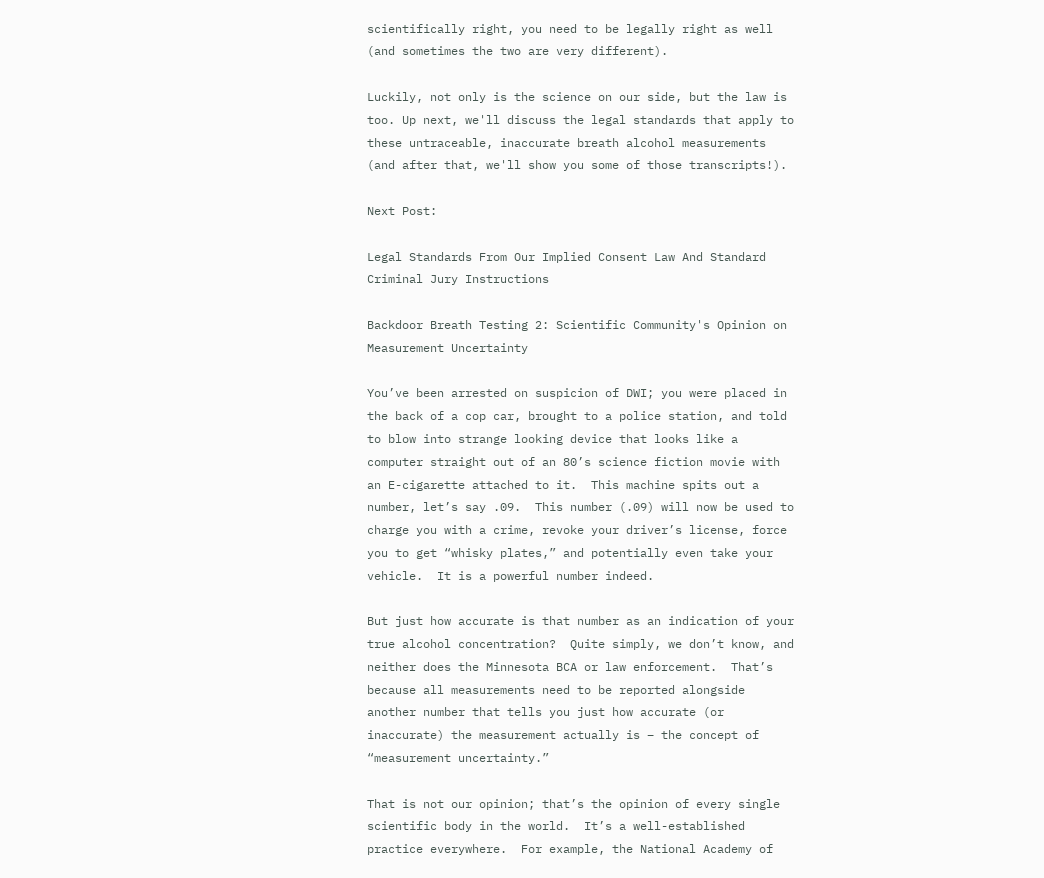scientifically right, you need to be legally right as well (and sometimes the two are very different).

Luckily, not only is the science on our side, but the law is too. Up next, we'll discuss the legal standards that apply to these untraceable, inaccurate breath alcohol measurements (and after that, we'll show you some of those transcripts!).

Next Post:

Legal Standards From Our Implied Consent Law And Standard Criminal Jury Instructions

Backdoor Breath Testing 2: Scientific Community's Opinion on Measurement Uncertainty

You’ve been arrested on suspicion of DWI; you were placed in the back of a cop car, brought to a police station, and told to blow into strange looking device that looks like a computer straight out of an 80’s science fiction movie with an E-cigarette attached to it.  This machine spits out a number, let’s say .09.  This number (.09) will now be used to charge you with a crime, revoke your driver’s license, force you to get “whisky plates,” and potentially even take your vehicle.  It is a powerful number indeed.

But just how accurate is that number as an indication of your true alcohol concentration?  Quite simply, we don’t know, and neither does the Minnesota BCA or law enforcement.  That’s because all measurements need to be reported alongside another number that tells you just how accurate (or inaccurate) the measurement actually is – the concept of “measurement uncertainty.”

That is not our opinion; that’s the opinion of every single scientific body in the world.  It’s a well-established practice everywhere.  For example, the National Academy of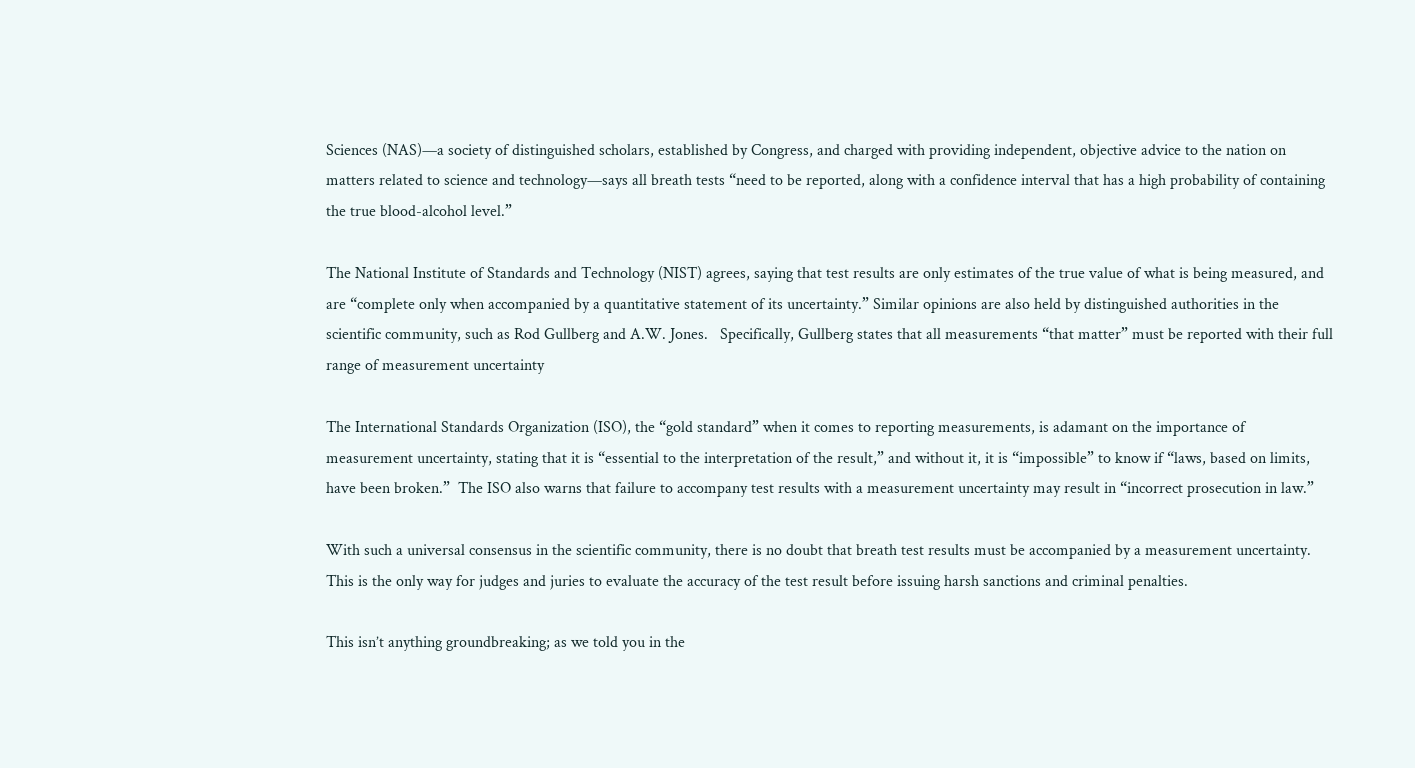Sciences (NAS)—a society of distinguished scholars, established by Congress, and charged with providing independent, objective advice to the nation on matters related to science and technology—says all breath tests “need to be reported, along with a confidence interval that has a high probability of containing the true blood-alcohol level.”

The National Institute of Standards and Technology (NIST) agrees, saying that test results are only estimates of the true value of what is being measured, and are “complete only when accompanied by a quantitative statement of its uncertainty.” Similar opinions are also held by distinguished authorities in the scientific community, such as Rod Gullberg and A.W. Jones.   Specifically, Gullberg states that all measurements “that matter” must be reported with their full range of measurement uncertainty

The International Standards Organization (ISO), the “gold standard” when it comes to reporting measurements, is adamant on the importance of measurement uncertainty, stating that it is “essential to the interpretation of the result,” and without it, it is “impossible” to know if “laws, based on limits, have been broken.”  The ISO also warns that failure to accompany test results with a measurement uncertainty may result in “incorrect prosecution in law.”

With such a universal consensus in the scientific community, there is no doubt that breath test results must be accompanied by a measurement uncertainty.  This is the only way for judges and juries to evaluate the accuracy of the test result before issuing harsh sanctions and criminal penalties.

This isn’t anything groundbreaking; as we told you in the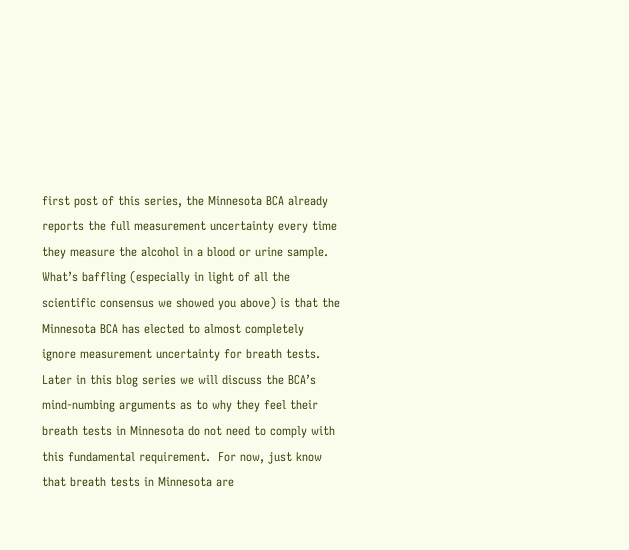first post of this series, the Minnesota BCA already reports the full measurement uncertainty every time they measure the alcohol in a blood or urine sample.  What’s baffling (especially in light of all the scientific consensus we showed you above) is that the Minnesota BCA has elected to almost completely ignore measurement uncertainty for breath tests.  Later in this blog series we will discuss the BCA’s mind-numbing arguments as to why they feel their breath tests in Minnesota do not need to comply with this fundamental requirement.  For now, just know that breath tests in Minnesota are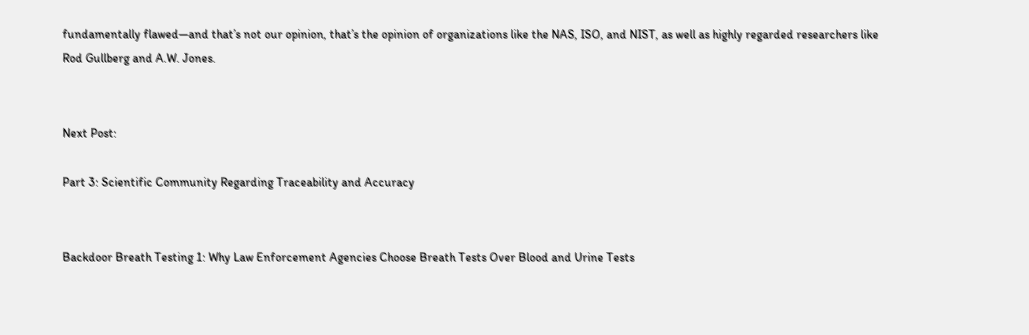fundamentally flawed—and that’s not our opinion, that’s the opinion of organizations like the NAS, ISO, and NIST, as well as highly regarded researchers like Rod Gullberg and A.W. Jones.


Next Post:

Part 3: Scientific Community Regarding Traceability and Accuracy


Backdoor Breath Testing 1: Why Law Enforcement Agencies Choose Breath Tests Over Blood and Urine Tests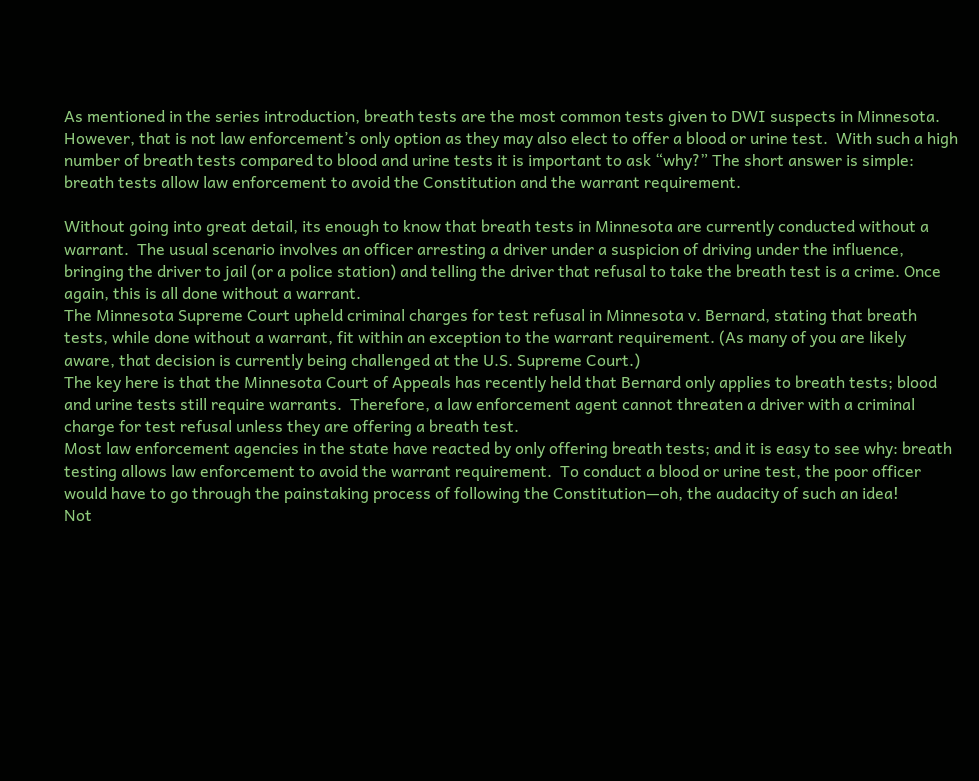As mentioned in the series introduction, breath tests are the most common tests given to DWI suspects in Minnesota. However, that is not law enforcement’s only option as they may also elect to offer a blood or urine test.  With such a high number of breath tests compared to blood and urine tests it is important to ask “why?” The short answer is simple: breath tests allow law enforcement to avoid the Constitution and the warrant requirement.

Without going into great detail, its enough to know that breath tests in Minnesota are currently conducted without a warrant.  The usual scenario involves an officer arresting a driver under a suspicion of driving under the influence, bringing the driver to jail (or a police station) and telling the driver that refusal to take the breath test is a crime. Once again, this is all done without a warrant.
The Minnesota Supreme Court upheld criminal charges for test refusal in Minnesota v. Bernard, stating that breath tests, while done without a warrant, fit within an exception to the warrant requirement. (As many of you are likely aware, that decision is currently being challenged at the U.S. Supreme Court.)
The key here is that the Minnesota Court of Appeals has recently held that Bernard only applies to breath tests; blood and urine tests still require warrants.  Therefore, a law enforcement agent cannot threaten a driver with a criminal charge for test refusal unless they are offering a breath test.
Most law enforcement agencies in the state have reacted by only offering breath tests; and it is easy to see why: breath testing allows law enforcement to avoid the warrant requirement.  To conduct a blood or urine test, the poor officer would have to go through the painstaking process of following the Constitution—oh, the audacity of such an idea!
Not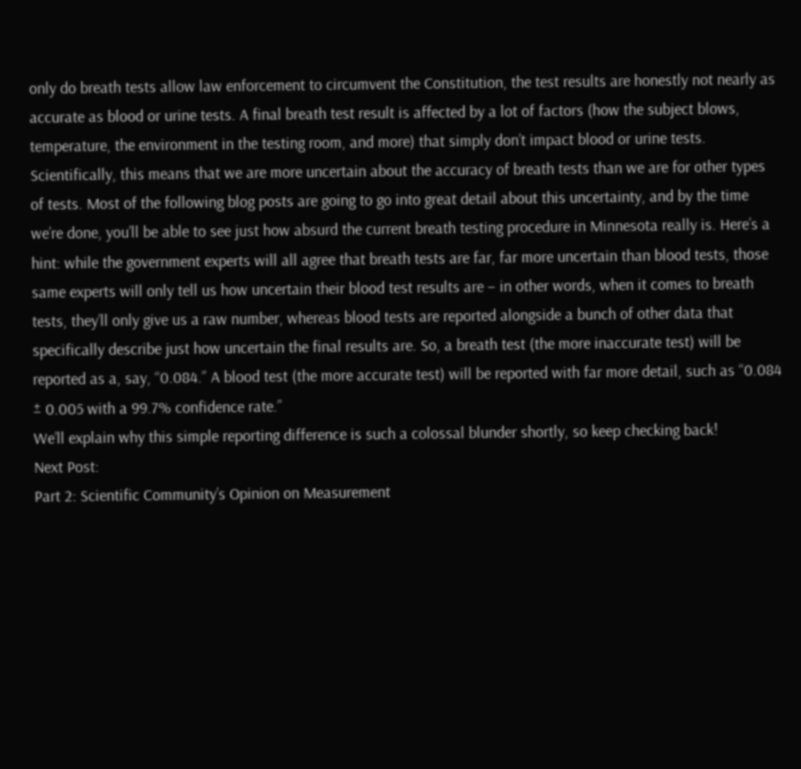only do breath tests allow law enforcement to circumvent the Constitution, the test results are honestly not nearly as accurate as blood or urine tests. A final breath test result is affected by a lot of factors (how the subject blows, temperature, the environment in the testing room, and more) that simply don’t impact blood or urine tests. Scientifically, this means that we are more uncertain about the accuracy of breath tests than we are for other types of tests. Most of the following blog posts are going to go into great detail about this uncertainty, and by the time we’re done, you’ll be able to see just how absurd the current breath testing procedure in Minnesota really is. Here’s a hint: while the government experts will all agree that breath tests are far, far more uncertain than blood tests, those same experts will only tell us how uncertain their blood test results are – in other words, when it comes to breath tests, they’ll only give us a raw number, whereas blood tests are reported alongside a bunch of other data that specifically describe just how uncertain the final results are. So, a breath test (the more inaccurate test) will be reported as a, say, “0.084.” A blood test (the more accurate test) will be reported with far more detail, such as “0.084 ± 0.005 with a 99.7% confidence rate.”
We’ll explain why this simple reporting difference is such a colossal blunder shortly, so keep checking back!
Next Post:
Part 2: Scientific Community’s Opinion on Measurement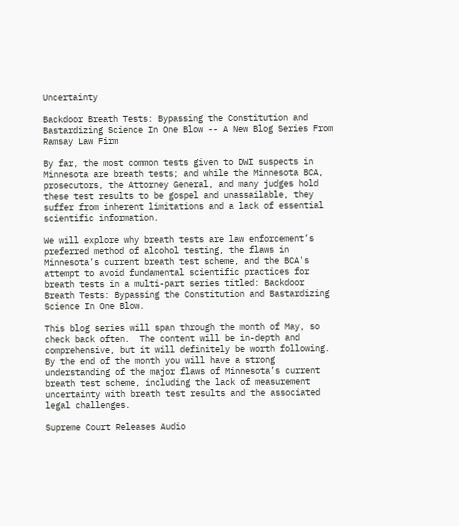Uncertainty

Backdoor Breath Tests: Bypassing the Constitution and Bastardizing Science In One Blow -- A New Blog Series From Ramsay Law Firm

By far, the most common tests given to DWI suspects in Minnesota are breath tests; and while the Minnesota BCA, prosecutors, the Attorney General, and many judges hold these test results to be gospel and unassailable, they suffer from inherent limitations and a lack of essential scientific information.

We will explore why breath tests are law enforcement’s preferred method of alcohol testing, the flaws in Minnesota’s current breath test scheme, and the BCA's attempt to avoid fundamental scientific practices for breath tests in a multi-part series titled: Backdoor Breath Tests: Bypassing the Constitution and Bastardizing Science In One Blow.

This blog series will span through the month of May, so check back often.  The content will be in-depth and comprehensive, but it will definitely be worth following.  By the end of the month you will have a strong understanding of the major flaws of Minnesota’s current breath test scheme, including the lack of measurement uncertainty with breath test results and the associated legal challenges.

Supreme Court Releases Audio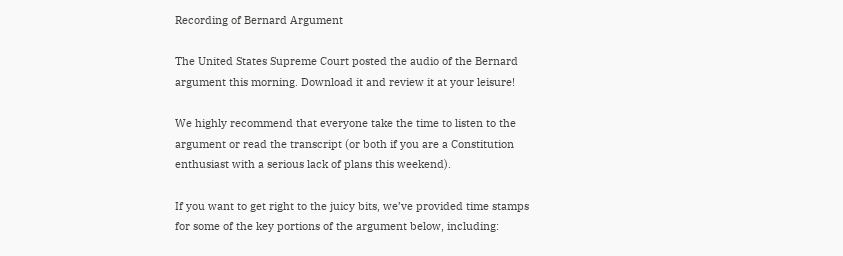Recording of Bernard Argument

The United States Supreme Court posted the audio of the Bernard argument this morning. Download it and review it at your leisure!

We highly recommend that everyone take the time to listen to the argument or read the transcript (or both if you are a Constitution enthusiast with a serious lack of plans this weekend).

If you want to get right to the juicy bits, we’ve provided time stamps for some of the key portions of the argument below, including: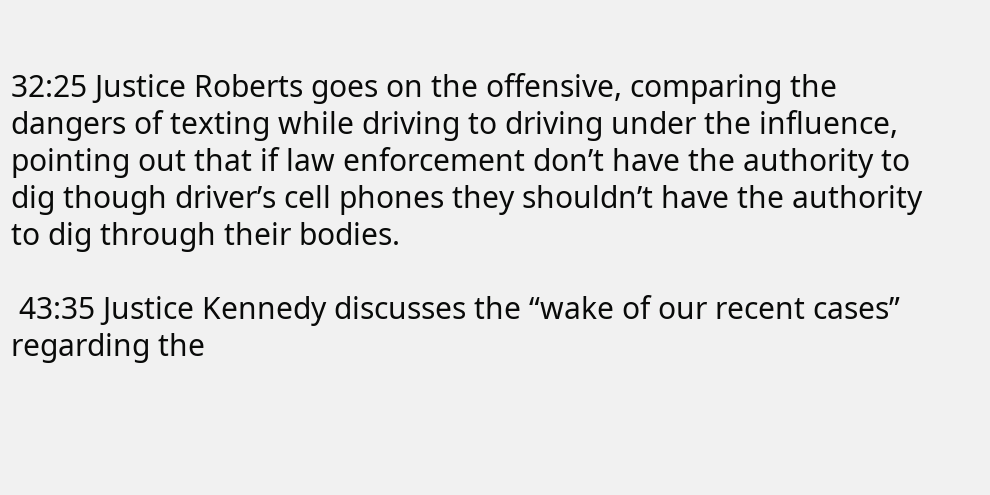32:25 Justice Roberts goes on the offensive, comparing the dangers of texting while driving to driving under the influence, pointing out that if law enforcement don’t have the authority to dig though driver’s cell phones they shouldn’t have the authority to dig through their bodies.

 43:35 Justice Kennedy discusses the “wake of our recent cases” regarding the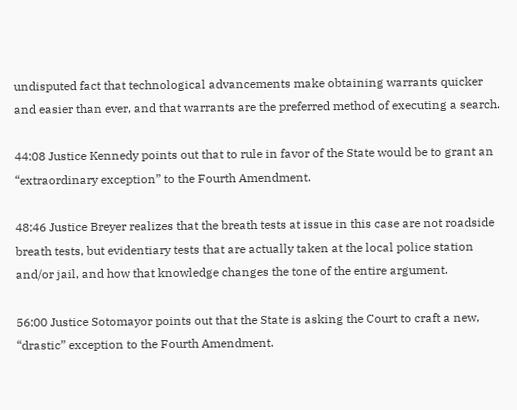undisputed fact that technological advancements make obtaining warrants quicker and easier than ever, and that warrants are the preferred method of executing a search.

44:08 Justice Kennedy points out that to rule in favor of the State would be to grant an “extraordinary exception” to the Fourth Amendment.

48:46 Justice Breyer realizes that the breath tests at issue in this case are not roadside breath tests, but evidentiary tests that are actually taken at the local police station and/or jail, and how that knowledge changes the tone of the entire argument.

56:00 Justice Sotomayor points out that the State is asking the Court to craft a new, “drastic” exception to the Fourth Amendment.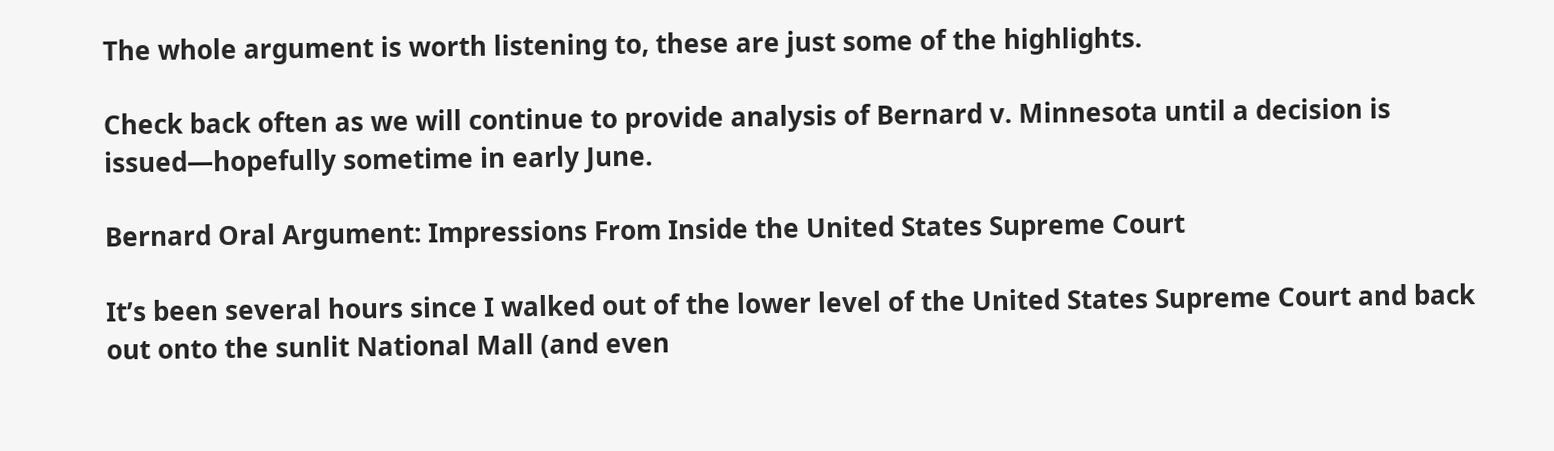The whole argument is worth listening to, these are just some of the highlights.

Check back often as we will continue to provide analysis of Bernard v. Minnesota until a decision is issued—hopefully sometime in early June.

Bernard Oral Argument: Impressions From Inside the United States Supreme Court

It’s been several hours since I walked out of the lower level of the United States Supreme Court and back out onto the sunlit National Mall (and even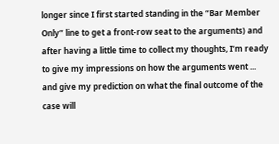longer since I first started standing in the “Bar Member Only” line to get a front-row seat to the arguments) and after having a little time to collect my thoughts, I’m ready to give my impressions on how the arguments went ... and give my prediction on what the final outcome of the case will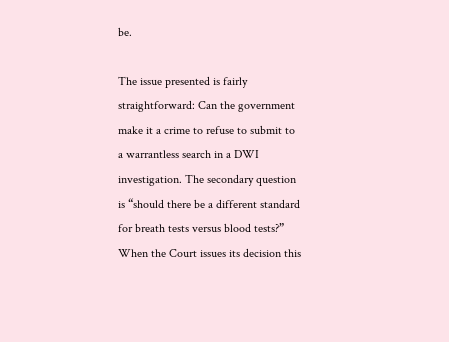be.

The issue presented is fairly straightforward: Can the government make it a crime to refuse to submit to a warrantless search in a DWI investigation. The secondary question is “should there be a different standard for breath tests versus blood tests?” When the Court issues its decision this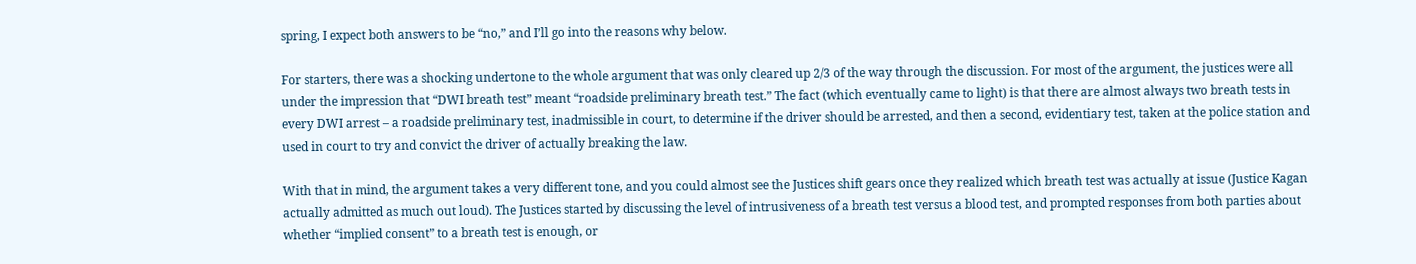spring, I expect both answers to be “no,” and I’ll go into the reasons why below.

For starters, there was a shocking undertone to the whole argument that was only cleared up 2/3 of the way through the discussion. For most of the argument, the justices were all under the impression that “DWI breath test” meant “roadside preliminary breath test.” The fact (which eventually came to light) is that there are almost always two breath tests in every DWI arrest – a roadside preliminary test, inadmissible in court, to determine if the driver should be arrested, and then a second, evidentiary test, taken at the police station and used in court to try and convict the driver of actually breaking the law.

With that in mind, the argument takes a very different tone, and you could almost see the Justices shift gears once they realized which breath test was actually at issue (Justice Kagan actually admitted as much out loud). The Justices started by discussing the level of intrusiveness of a breath test versus a blood test, and prompted responses from both parties about whether “implied consent” to a breath test is enough, or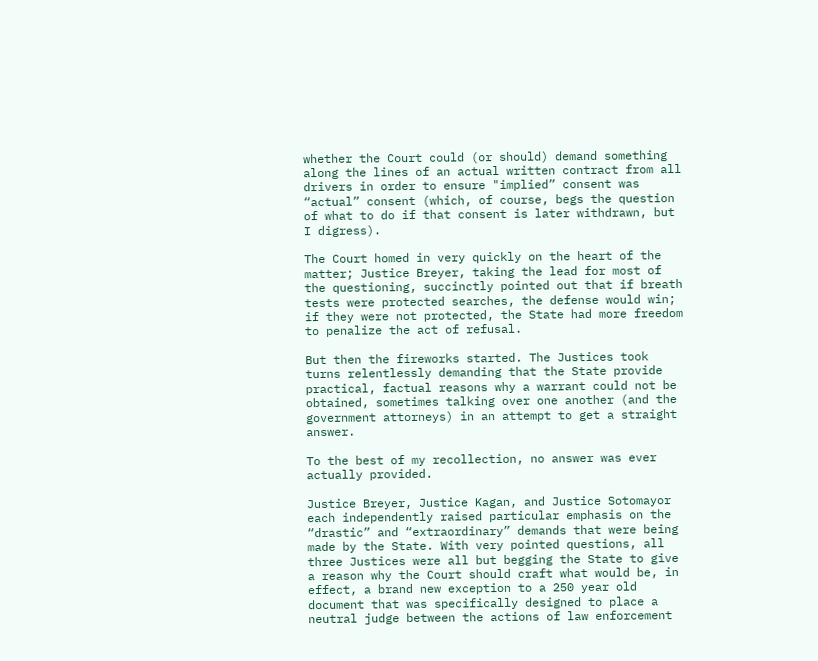whether the Court could (or should) demand something along the lines of an actual written contract from all drivers in order to ensure "implied” consent was “actual” consent (which, of course, begs the question of what to do if that consent is later withdrawn, but I digress).

The Court homed in very quickly on the heart of the matter; Justice Breyer, taking the lead for most of the questioning, succinctly pointed out that if breath tests were protected searches, the defense would win; if they were not protected, the State had more freedom to penalize the act of refusal.

But then the fireworks started. The Justices took turns relentlessly demanding that the State provide practical, factual reasons why a warrant could not be obtained, sometimes talking over one another (and the government attorneys) in an attempt to get a straight answer.

To the best of my recollection, no answer was ever actually provided.

Justice Breyer, Justice Kagan, and Justice Sotomayor each independently raised particular emphasis on the “drastic” and “extraordinary” demands that were being made by the State. With very pointed questions, all three Justices were all but begging the State to give a reason why the Court should craft what would be, in effect, a brand new exception to a 250 year old document that was specifically designed to place a neutral judge between the actions of law enforcement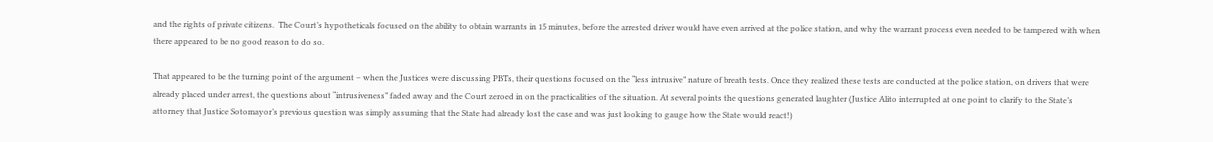and the rights of private citizens.  The Court’s hypotheticals focused on the ability to obtain warrants in 15 minutes, before the arrested driver would have even arrived at the police station, and why the warrant process even needed to be tampered with when there appeared to be no good reason to do so.

That appeared to be the turning point of the argument – when the Justices were discussing PBTs, their questions focused on the “less intrusive” nature of breath tests. Once they realized these tests are conducted at the police station, on drivers that were already placed under arrest, the questions about “intrusiveness” faded away and the Court zeroed in on the practicalities of the situation. At several points the questions generated laughter (Justice Alito interrupted at one point to clarify to the State’s attorney that Justice Sotomayor’s previous question was simply assuming that the State had already lost the case and was just looking to gauge how the State would react!)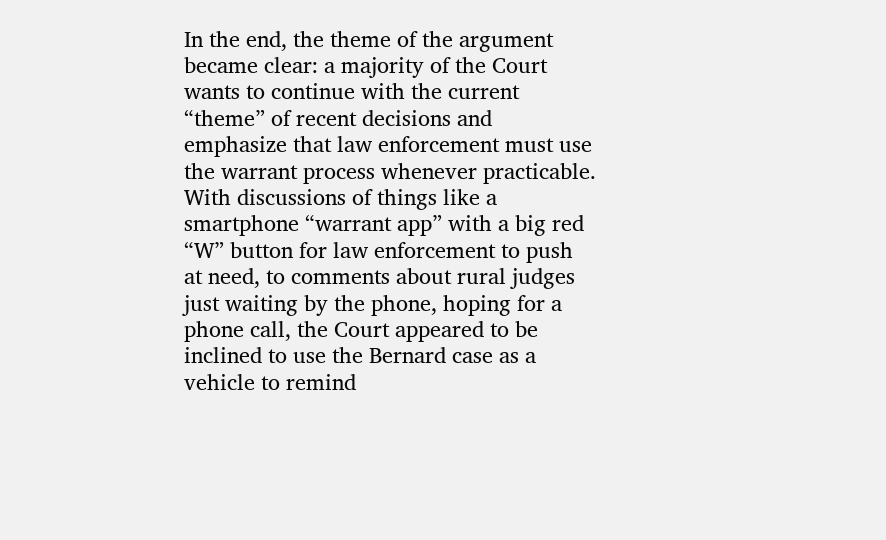In the end, the theme of the argument became clear: a majority of the Court wants to continue with the current “theme” of recent decisions and emphasize that law enforcement must use the warrant process whenever practicable. With discussions of things like a smartphone “warrant app” with a big red “W” button for law enforcement to push at need, to comments about rural judges just waiting by the phone, hoping for a phone call, the Court appeared to be inclined to use the Bernard case as a vehicle to remind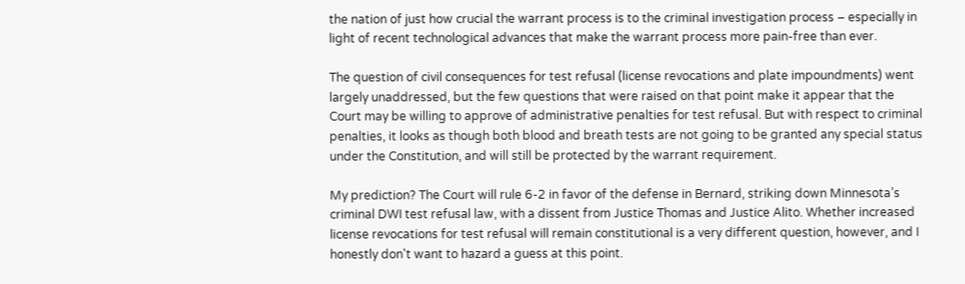the nation of just how crucial the warrant process is to the criminal investigation process – especially in light of recent technological advances that make the warrant process more pain-free than ever.

The question of civil consequences for test refusal (license revocations and plate impoundments) went largely unaddressed, but the few questions that were raised on that point make it appear that the Court may be willing to approve of administrative penalties for test refusal. But with respect to criminal penalties, it looks as though both blood and breath tests are not going to be granted any special status under the Constitution, and will still be protected by the warrant requirement.

My prediction? The Court will rule 6-2 in favor of the defense in Bernard, striking down Minnesota’s criminal DWI test refusal law, with a dissent from Justice Thomas and Justice Alito. Whether increased license revocations for test refusal will remain constitutional is a very different question, however, and I honestly don't want to hazard a guess at this point.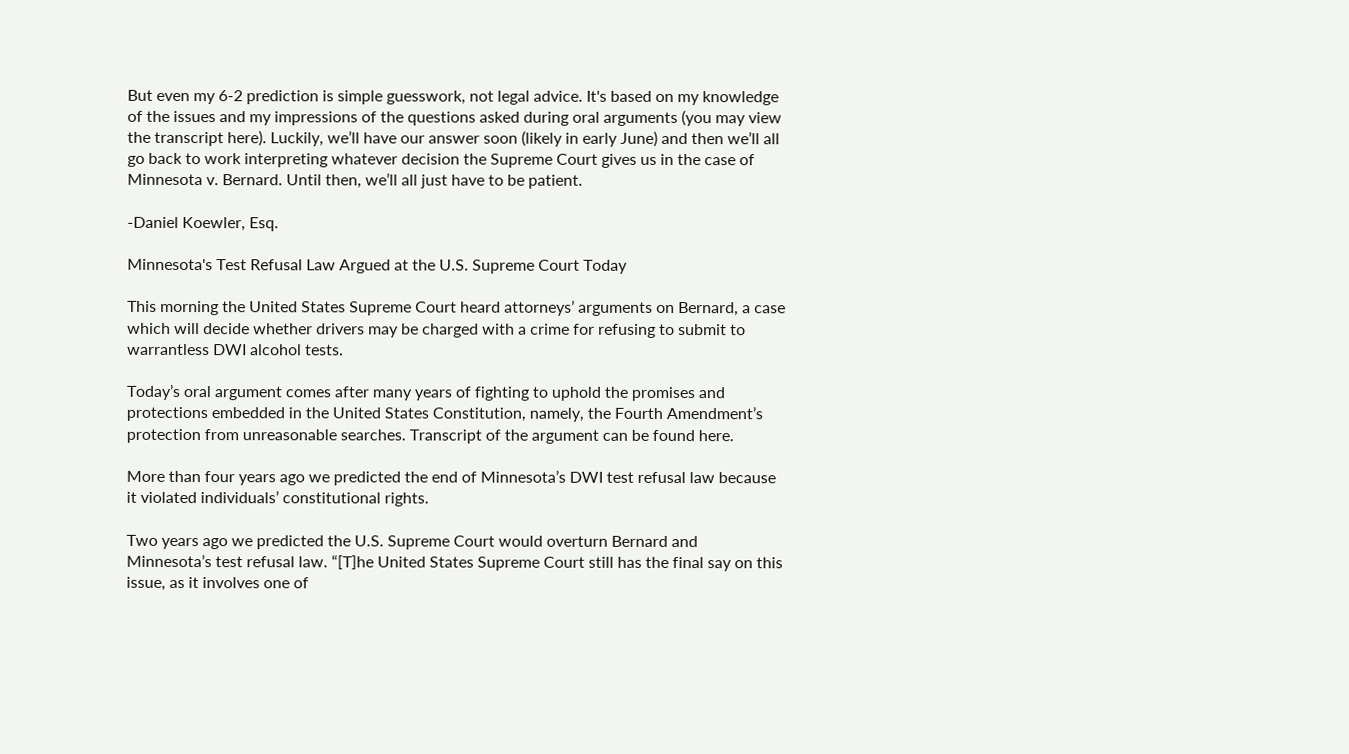But even my 6-2 prediction is simple guesswork, not legal advice. It's based on my knowledge of the issues and my impressions of the questions asked during oral arguments (you may view the transcript here). Luckily, we’ll have our answer soon (likely in early June) and then we’ll all go back to work interpreting whatever decision the Supreme Court gives us in the case of Minnesota v. Bernard. Until then, we’ll all just have to be patient.

-Daniel Koewler, Esq.

Minnesota's Test Refusal Law Argued at the U.S. Supreme Court Today

This morning the United States Supreme Court heard attorneys’ arguments on Bernard, a case which will decide whether drivers may be charged with a crime for refusing to submit to warrantless DWI alcohol tests.

Today’s oral argument comes after many years of fighting to uphold the promises and protections embedded in the United States Constitution, namely, the Fourth Amendment’s protection from unreasonable searches. Transcript of the argument can be found here.

More than four years ago we predicted the end of Minnesota’s DWI test refusal law because it violated individuals’ constitutional rights.

Two years ago we predicted the U.S. Supreme Court would overturn Bernard and Minnesota’s test refusal law. “[T]he United States Supreme Court still has the final say on this issue, as it involves one of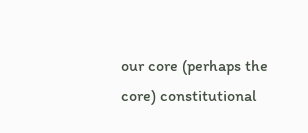our core (perhaps the core) constitutional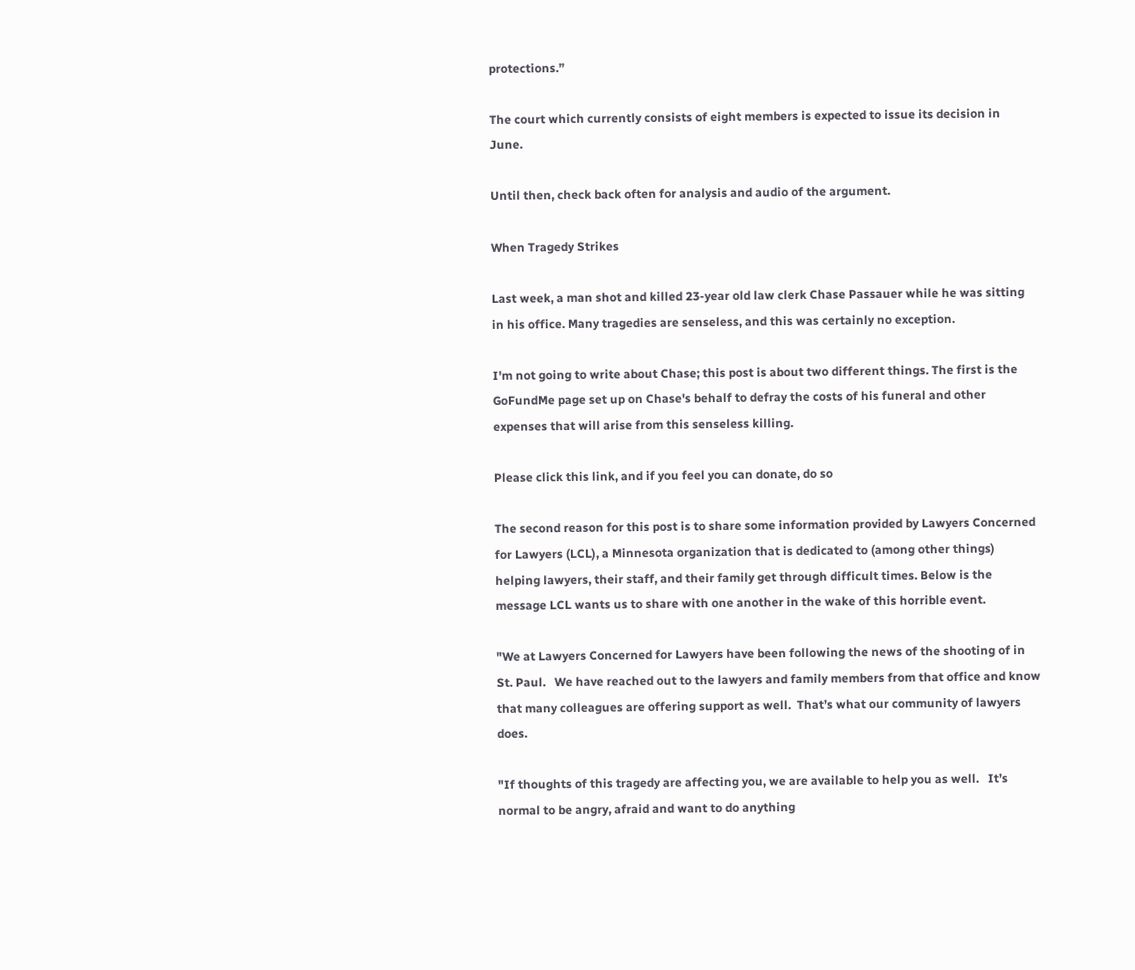protections.”

The court which currently consists of eight members is expected to issue its decision in June.

Until then, check back often for analysis and audio of the argument.

When Tragedy Strikes

Last week, a man shot and killed 23-year old law clerk Chase Passauer while he was sitting in his office. Many tragedies are senseless, and this was certainly no exception.

I'm not going to write about Chase; this post is about two different things. The first is the GoFundMe page set up on Chase's behalf to defray the costs of his funeral and other expenses that will arise from this senseless killing.

Please click this link, and if you feel you can donate, do so

The second reason for this post is to share some information provided by Lawyers Concerned for Lawyers (LCL), a Minnesota organization that is dedicated to (among other things) helping lawyers, their staff, and their family get through difficult times. Below is the message LCL wants us to share with one another in the wake of this horrible event.

"We at Lawyers Concerned for Lawyers have been following the news of the shooting of in St. Paul.   We have reached out to the lawyers and family members from that office and know that many colleagues are offering support as well.  That’s what our community of lawyers does.

"If thoughts of this tragedy are affecting you, we are available to help you as well.   It’s normal to be angry, afraid and want to do anything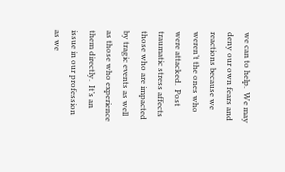we can to help.  We may deny our own fears and reactions because we weren’t the ones who were attacked.  Post traumatic stress affects those who are impacted by tragic events as well as those who experience them directly.  It’s an issue in our profession as we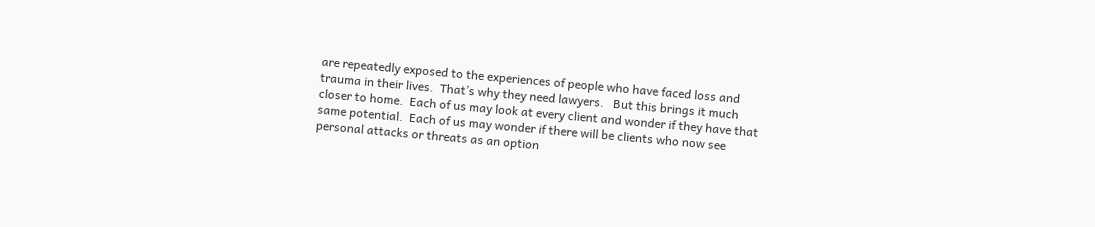are repeatedly exposed to the experiences of people who have faced loss and trauma in their lives.  That’s why they need lawyers.   But this brings it much closer to home.  Each of us may look at every client and wonder if they have that same potential.  Each of us may wonder if there will be clients who now see personal attacks or threats as an option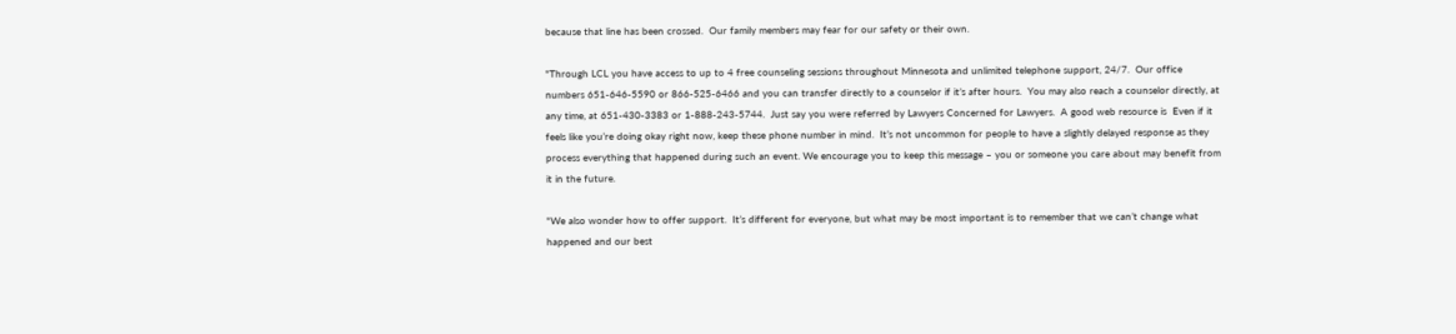because that line has been crossed.  Our family members may fear for our safety or their own.

"Through LCL you have access to up to 4 free counseling sessions throughout Minnesota and unlimited telephone support, 24/7.  Our office numbers 651-646-5590 or 866-525-6466 and you can transfer directly to a counselor if it’s after hours.  You may also reach a counselor directly, at any time, at 651-430-3383 or 1-888-243-5744.  Just say you were referred by Lawyers Concerned for Lawyers.  A good web resource is  Even if it feels like you’re doing okay right now, keep these phone number in mind.  It’s not uncommon for people to have a slightly delayed response as they process everything that happened during such an event. We encourage you to keep this message – you or someone you care about may benefit from it in the future.

"We also wonder how to offer support.  It’s different for everyone, but what may be most important is to remember that we can’t change what happened and our best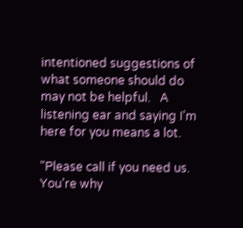intentioned suggestions of what someone should do may not be helpful.   A listening ear and saying I’m here for you means a lot.

"Please call if you need us.  You’re why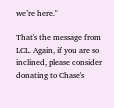we’re here."

That's the message from LCL. Again, if you are so inclined, please consider donating to Chase's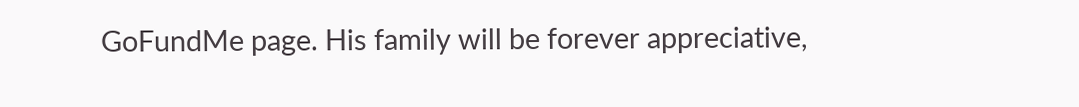GoFundMe page. His family will be forever appreciative,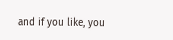and if you like, you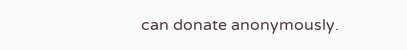can donate anonymously.